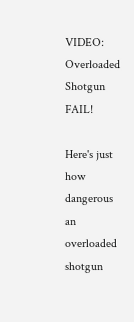VIDEO: Overloaded Shotgun FAIL!

Here's just how dangerous an overloaded shotgun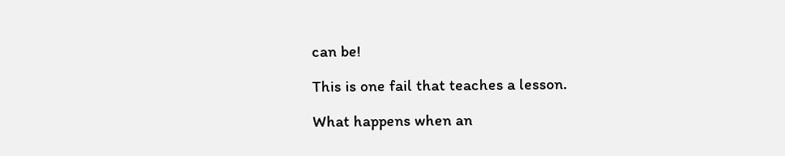can be!

This is one fail that teaches a lesson.

What happens when an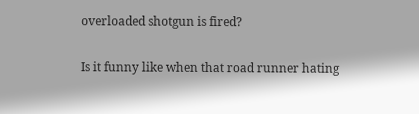overloaded shotgun is fired?

Is it funny like when that road runner hating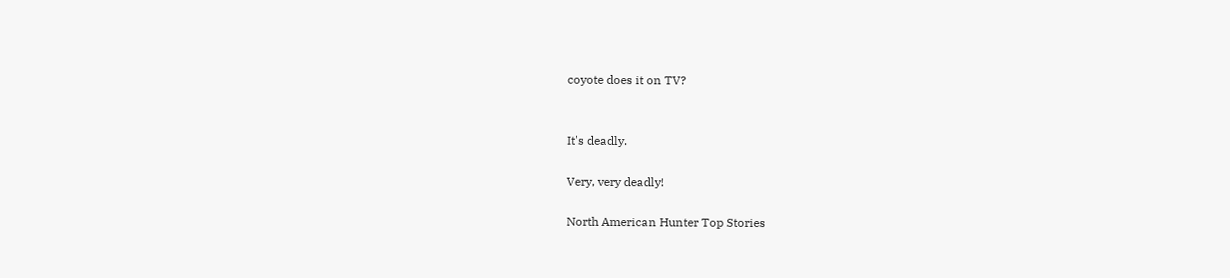coyote does it on TV?


It's deadly.

Very, very deadly!

North American Hunter Top Stories